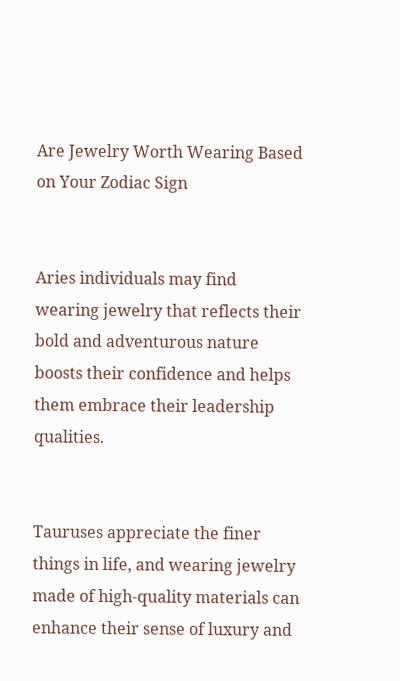Are Jewelry Worth Wearing Based on Your Zodiac Sign


Aries individuals may find wearing jewelry that reflects their bold and adventurous nature boosts their confidence and helps them embrace their leadership qualities.


Tauruses appreciate the finer things in life, and wearing jewelry made of high-quality materials can enhance their sense of luxury and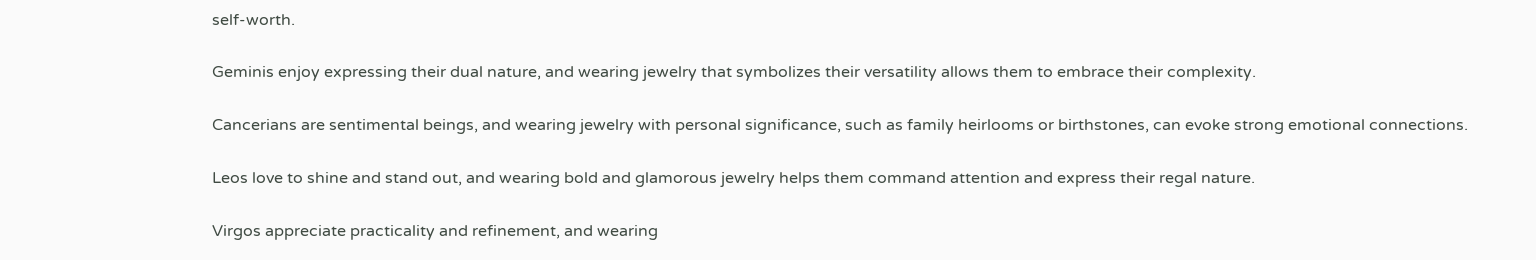self-worth.


Geminis enjoy expressing their dual nature, and wearing jewelry that symbolizes their versatility allows them to embrace their complexity.


Cancerians are sentimental beings, and wearing jewelry with personal significance, such as family heirlooms or birthstones, can evoke strong emotional connections.


Leos love to shine and stand out, and wearing bold and glamorous jewelry helps them command attention and express their regal nature.


Virgos appreciate practicality and refinement, and wearing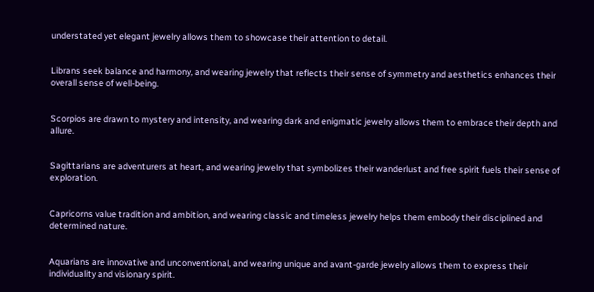understated yet elegant jewelry allows them to showcase their attention to detail.


Librans seek balance and harmony, and wearing jewelry that reflects their sense of symmetry and aesthetics enhances their overall sense of well-being.


Scorpios are drawn to mystery and intensity, and wearing dark and enigmatic jewelry allows them to embrace their depth and allure.


Sagittarians are adventurers at heart, and wearing jewelry that symbolizes their wanderlust and free spirit fuels their sense of exploration.


Capricorns value tradition and ambition, and wearing classic and timeless jewelry helps them embody their disciplined and determined nature.


Aquarians are innovative and unconventional, and wearing unique and avant-garde jewelry allows them to express their individuality and visionary spirit.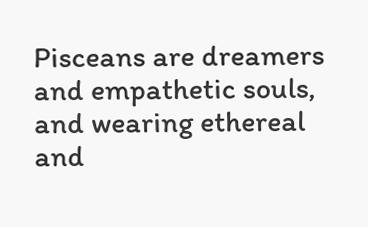Pisceans are dreamers and empathetic souls, and wearing ethereal and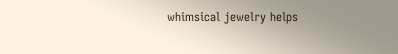whimsical jewelry helps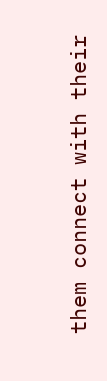them connect with their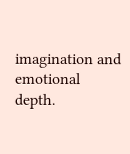imagination and emotional depth.